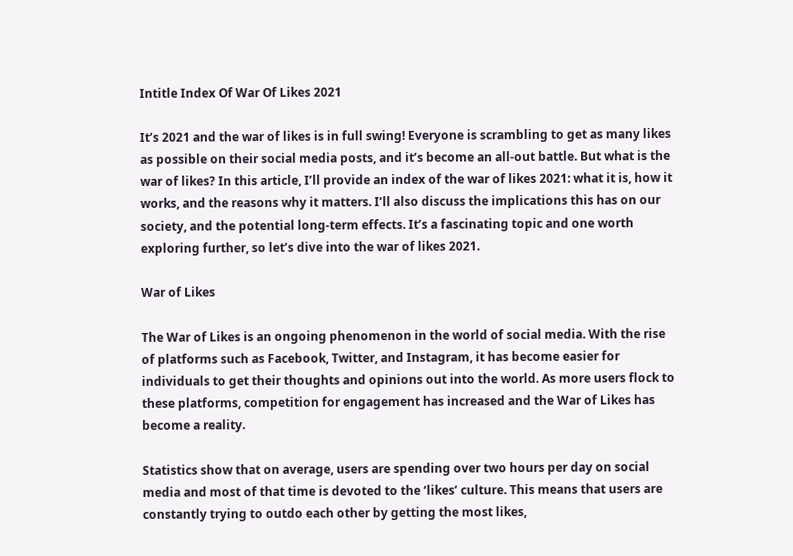Intitle Index Of War Of Likes 2021

It’s 2021 and the war of likes is in full swing! Everyone is scrambling to get as many likes as possible on their social media posts, and it’s become an all-out battle. But what is the war of likes? In this article, I’ll provide an index of the war of likes 2021: what it is, how it works, and the reasons why it matters. I’ll also discuss the implications this has on our society, and the potential long-term effects. It’s a fascinating topic and one worth exploring further, so let’s dive into the war of likes 2021.

War of Likes

The War of Likes is an ongoing phenomenon in the world of social media. With the rise of platforms such as Facebook, Twitter, and Instagram, it has become easier for individuals to get their thoughts and opinions out into the world. As more users flock to these platforms, competition for engagement has increased and the War of Likes has become a reality.

Statistics show that on average, users are spending over two hours per day on social media and most of that time is devoted to the ‘likes’ culture. This means that users are constantly trying to outdo each other by getting the most likes,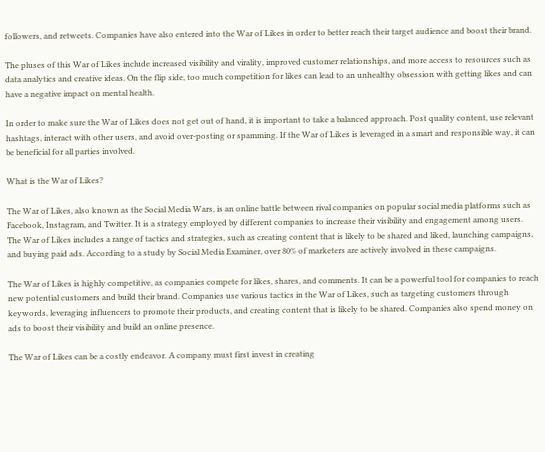followers, and retweets. Companies have also entered into the War of Likes in order to better reach their target audience and boost their brand.

The pluses of this War of Likes include increased visibility and virality, improved customer relationships, and more access to resources such as data analytics and creative ideas. On the flip side, too much competition for likes can lead to an unhealthy obsession with getting likes and can have a negative impact on mental health.

In order to make sure the War of Likes does not get out of hand, it is important to take a balanced approach. Post quality content, use relevant hashtags, interact with other users, and avoid over-posting or spamming. If the War of Likes is leveraged in a smart and responsible way, it can be beneficial for all parties involved.

What is the War of Likes?

The War of Likes, also known as the Social Media Wars, is an online battle between rival companies on popular social media platforms such as Facebook, Instagram, and Twitter. It is a strategy employed by different companies to increase their visibility and engagement among users. The War of Likes includes a range of tactics and strategies, such as creating content that is likely to be shared and liked, launching campaigns, and buying paid ads. According to a study by Social Media Examiner, over 80% of marketers are actively involved in these campaigns.

The War of Likes is highly competitive, as companies compete for likes, shares, and comments. It can be a powerful tool for companies to reach new potential customers and build their brand. Companies use various tactics in the War of Likes, such as targeting customers through keywords, leveraging influencers to promote their products, and creating content that is likely to be shared. Companies also spend money on ads to boost their visibility and build an online presence.

The War of Likes can be a costly endeavor. A company must first invest in creating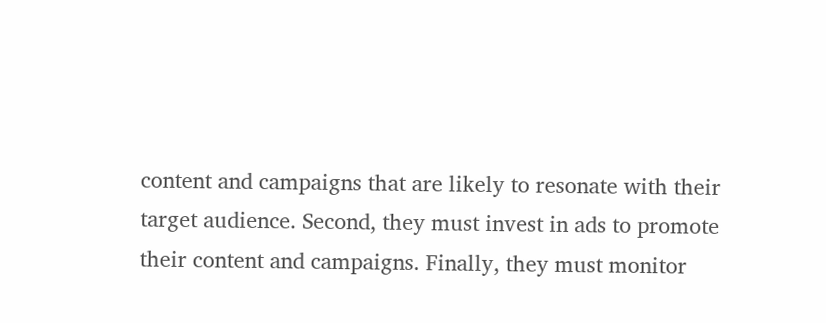content and campaigns that are likely to resonate with their target audience. Second, they must invest in ads to promote their content and campaigns. Finally, they must monitor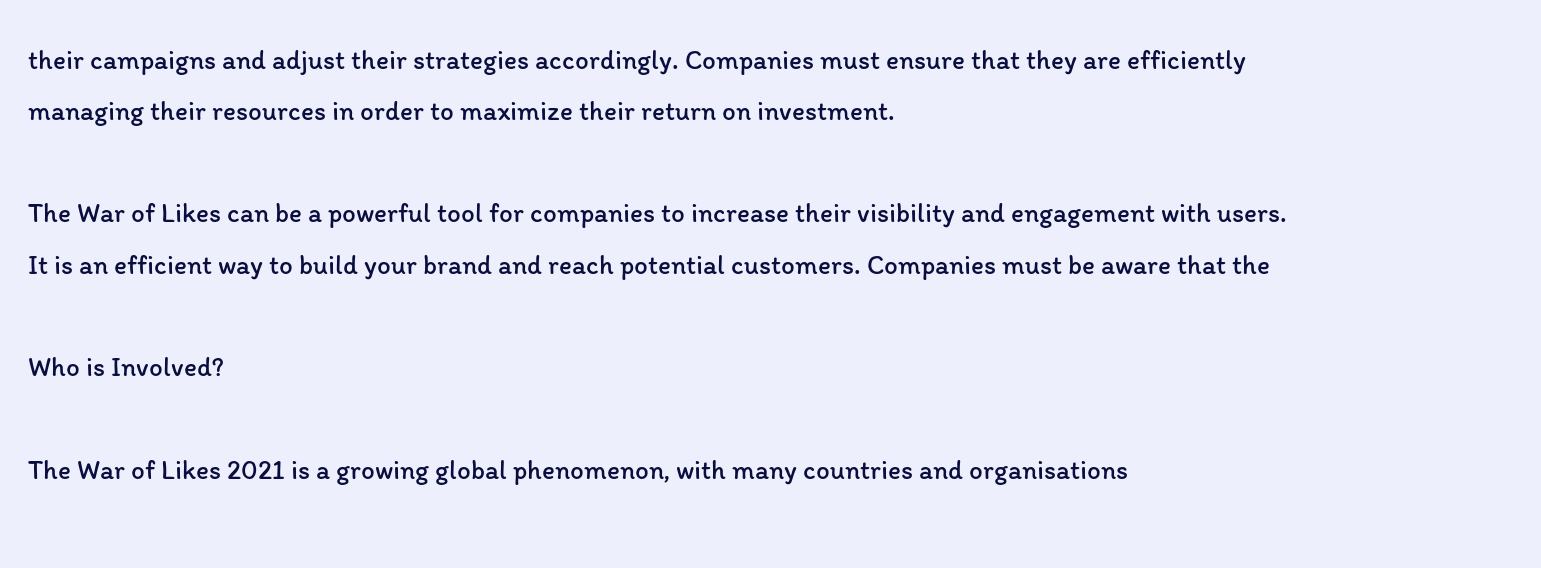their campaigns and adjust their strategies accordingly. Companies must ensure that they are efficiently managing their resources in order to maximize their return on investment.

The War of Likes can be a powerful tool for companies to increase their visibility and engagement with users. It is an efficient way to build your brand and reach potential customers. Companies must be aware that the

Who is Involved?

The War of Likes 2021 is a growing global phenomenon, with many countries and organisations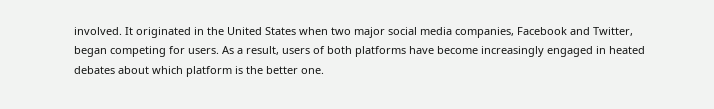involved. It originated in the United States when two major social media companies, Facebook and Twitter, began competing for users. As a result, users of both platforms have become increasingly engaged in heated debates about which platform is the better one.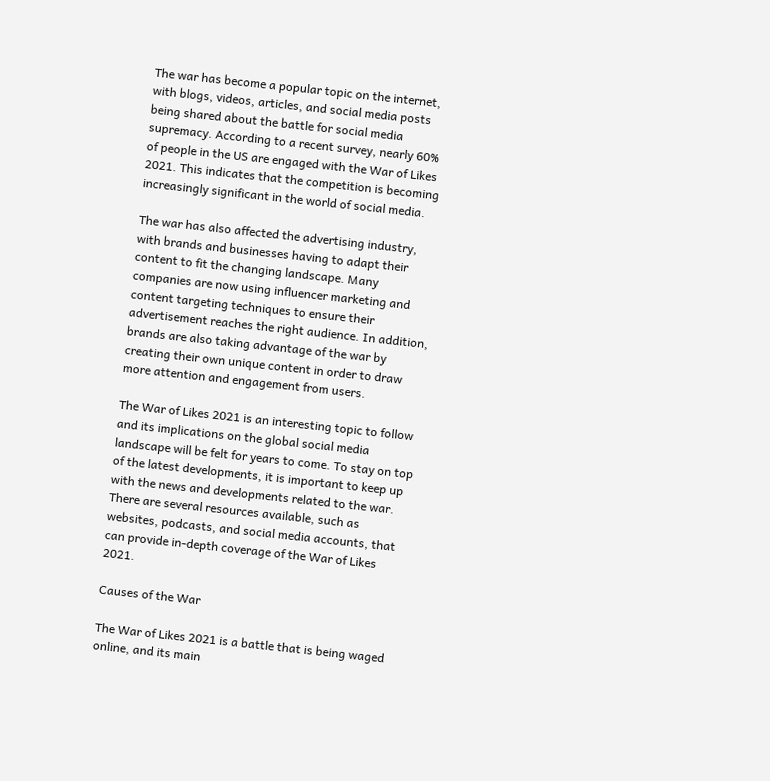The war has become a popular topic on the internet, with blogs, videos, articles, and social media posts being shared about the battle for social media supremacy. According to a recent survey, nearly 60% of people in the US are engaged with the War of Likes 2021. This indicates that the competition is becoming increasingly significant in the world of social media.

The war has also affected the advertising industry, with brands and businesses having to adapt their content to fit the changing landscape. Many companies are now using influencer marketing and content targeting techniques to ensure their advertisement reaches the right audience. In addition, brands are also taking advantage of the war by creating their own unique content in order to draw more attention and engagement from users.

The War of Likes 2021 is an interesting topic to follow and its implications on the global social media landscape will be felt for years to come. To stay on top of the latest developments, it is important to keep up with the news and developments related to the war. There are several resources available, such as websites, podcasts, and social media accounts, that can provide in-depth coverage of the War of Likes 2021.

Causes of the War

The War of Likes 2021 is a battle that is being waged online, and its main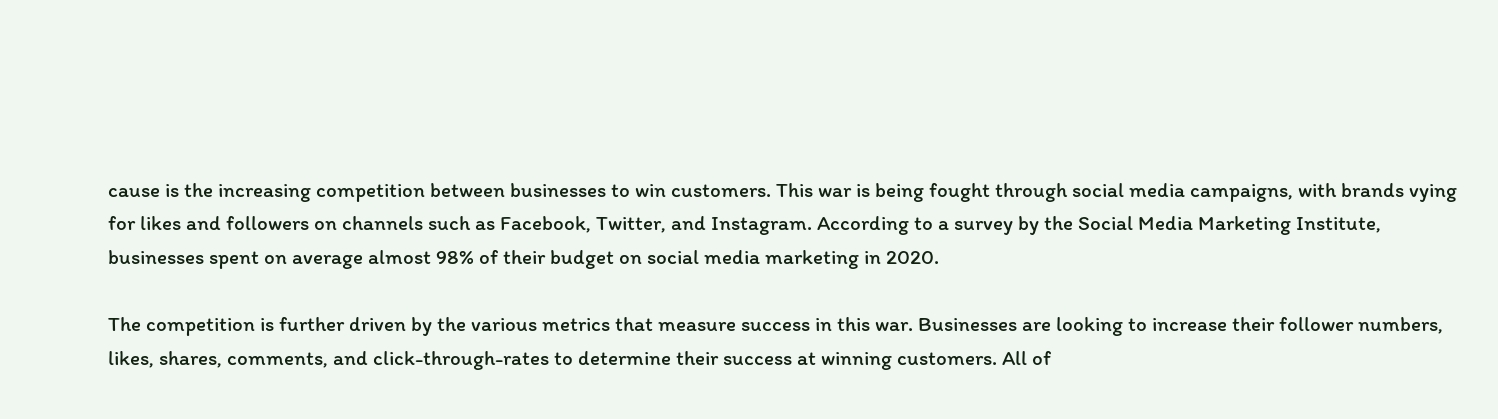cause is the increasing competition between businesses to win customers. This war is being fought through social media campaigns, with brands vying for likes and followers on channels such as Facebook, Twitter, and Instagram. According to a survey by the Social Media Marketing Institute, businesses spent on average almost 98% of their budget on social media marketing in 2020.

The competition is further driven by the various metrics that measure success in this war. Businesses are looking to increase their follower numbers, likes, shares, comments, and click-through-rates to determine their success at winning customers. All of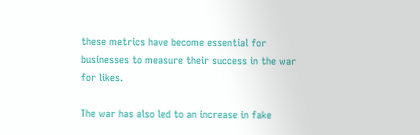these metrics have become essential for businesses to measure their success in the war for likes.

The war has also led to an increase in fake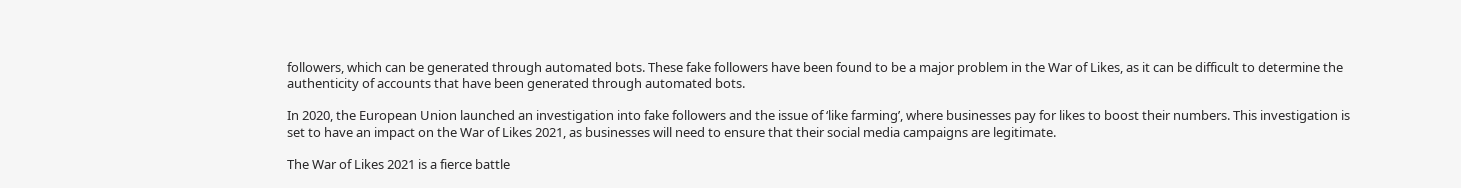followers, which can be generated through automated bots. These fake followers have been found to be a major problem in the War of Likes, as it can be difficult to determine the authenticity of accounts that have been generated through automated bots.

In 2020, the European Union launched an investigation into fake followers and the issue of ‘like farming’, where businesses pay for likes to boost their numbers. This investigation is set to have an impact on the War of Likes 2021, as businesses will need to ensure that their social media campaigns are legitimate.

The War of Likes 2021 is a fierce battle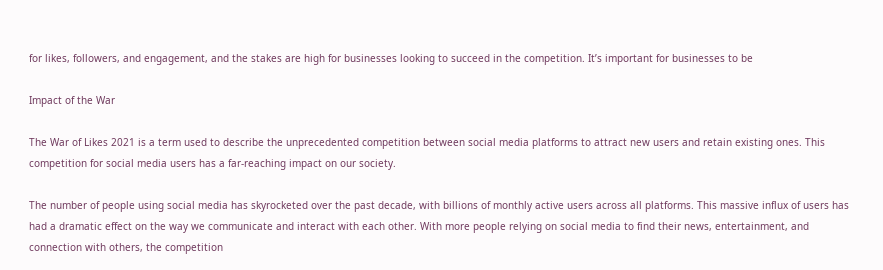for likes, followers, and engagement, and the stakes are high for businesses looking to succeed in the competition. It’s important for businesses to be

Impact of the War

The War of Likes 2021 is a term used to describe the unprecedented competition between social media platforms to attract new users and retain existing ones. This competition for social media users has a far-reaching impact on our society.

The number of people using social media has skyrocketed over the past decade, with billions of monthly active users across all platforms. This massive influx of users has had a dramatic effect on the way we communicate and interact with each other. With more people relying on social media to find their news, entertainment, and connection with others, the competition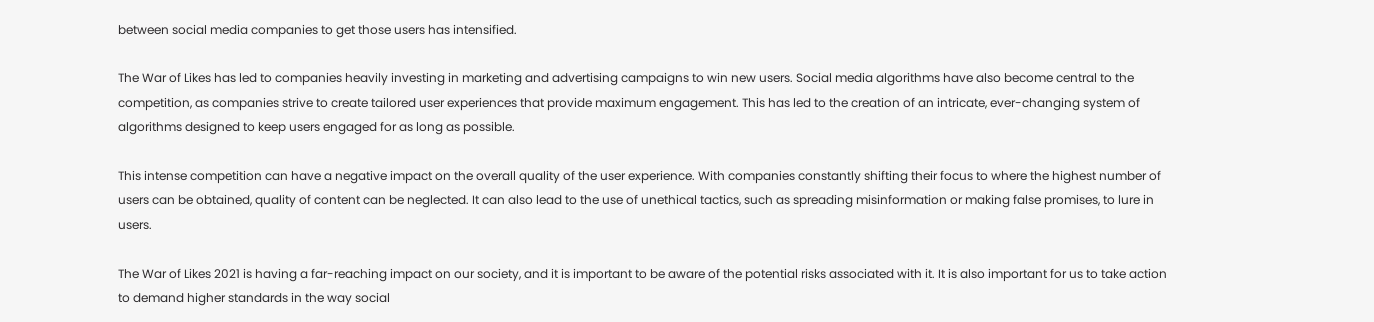between social media companies to get those users has intensified.

The War of Likes has led to companies heavily investing in marketing and advertising campaigns to win new users. Social media algorithms have also become central to the competition, as companies strive to create tailored user experiences that provide maximum engagement. This has led to the creation of an intricate, ever-changing system of algorithms designed to keep users engaged for as long as possible.

This intense competition can have a negative impact on the overall quality of the user experience. With companies constantly shifting their focus to where the highest number of users can be obtained, quality of content can be neglected. It can also lead to the use of unethical tactics, such as spreading misinformation or making false promises, to lure in users.

The War of Likes 2021 is having a far-reaching impact on our society, and it is important to be aware of the potential risks associated with it. It is also important for us to take action to demand higher standards in the way social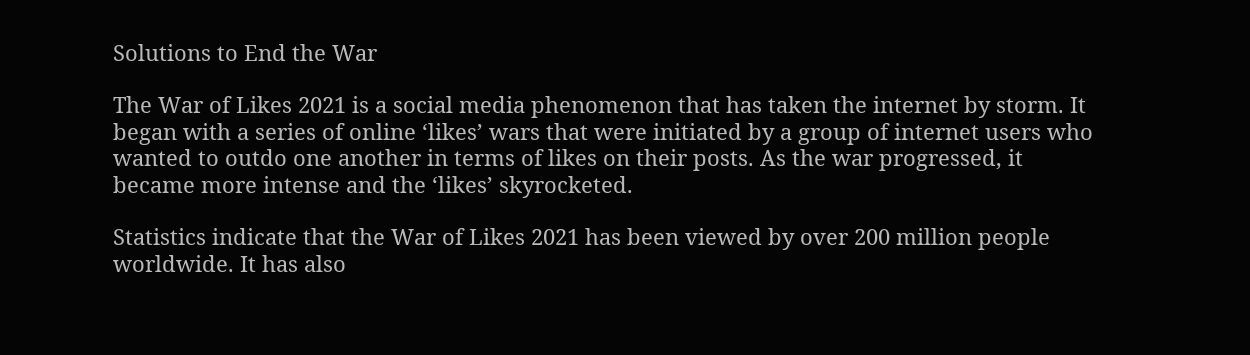Solutions to End the War

The War of Likes 2021 is a social media phenomenon that has taken the internet by storm. It began with a series of online ‘likes’ wars that were initiated by a group of internet users who wanted to outdo one another in terms of likes on their posts. As the war progressed, it became more intense and the ‘likes’ skyrocketed.

Statistics indicate that the War of Likes 2021 has been viewed by over 200 million people worldwide. It has also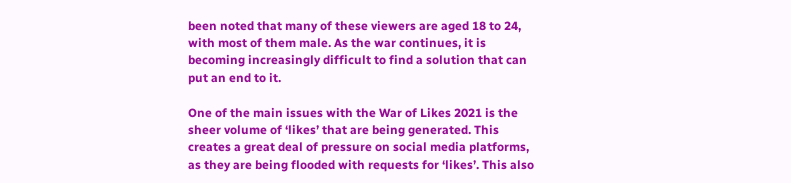been noted that many of these viewers are aged 18 to 24, with most of them male. As the war continues, it is becoming increasingly difficult to find a solution that can put an end to it.

One of the main issues with the War of Likes 2021 is the sheer volume of ‘likes’ that are being generated. This creates a great deal of pressure on social media platforms, as they are being flooded with requests for ‘likes’. This also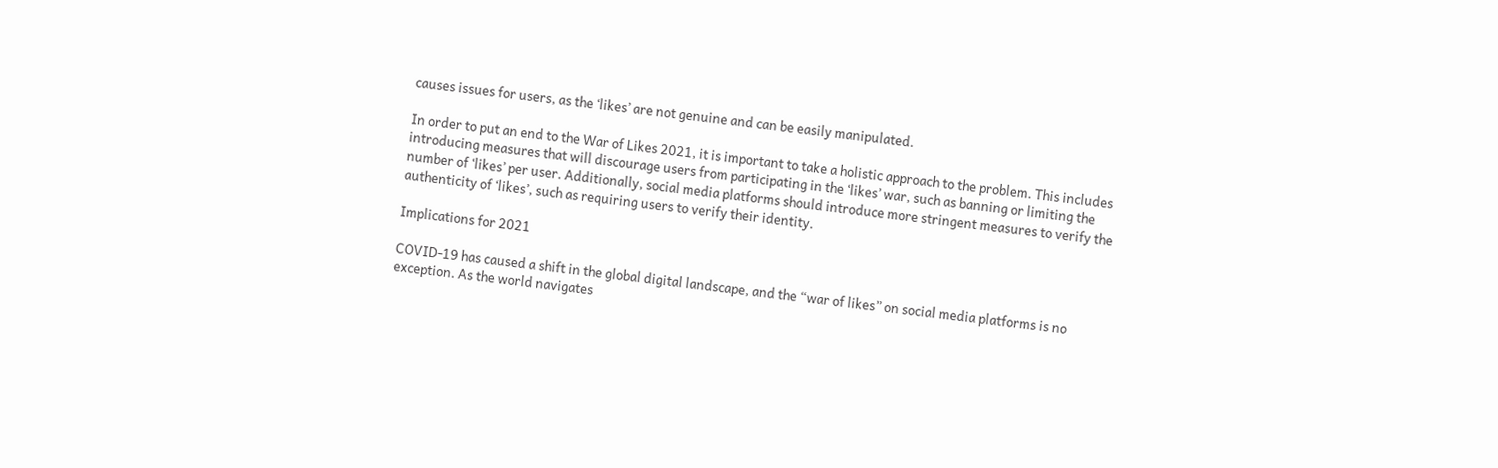causes issues for users, as the ‘likes’ are not genuine and can be easily manipulated.

In order to put an end to the War of Likes 2021, it is important to take a holistic approach to the problem. This includes introducing measures that will discourage users from participating in the ‘likes’ war, such as banning or limiting the number of ‘likes’ per user. Additionally, social media platforms should introduce more stringent measures to verify the authenticity of ‘likes’, such as requiring users to verify their identity.

Implications for 2021

COVID-19 has caused a shift in the global digital landscape, and the “war of likes” on social media platforms is no exception. As the world navigates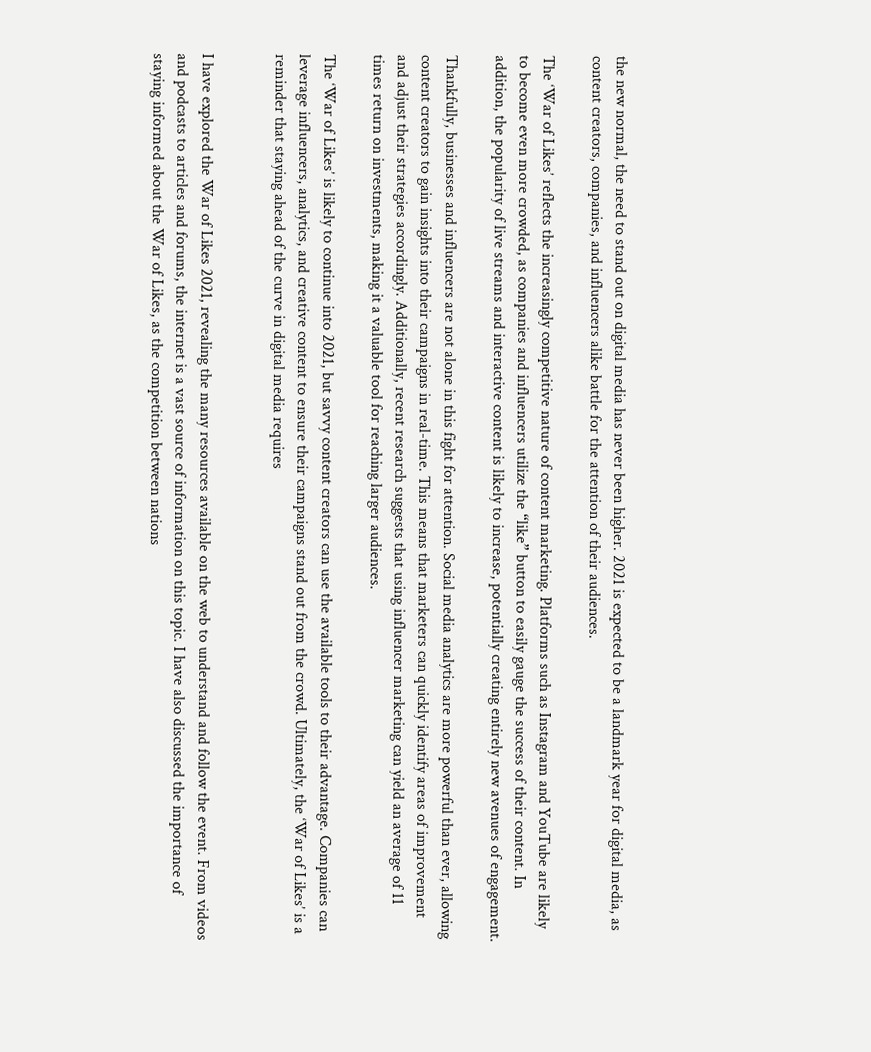the new normal, the need to stand out on digital media has never been higher. 2021 is expected to be a landmark year for digital media, as content creators, companies, and influencers alike battle for the attention of their audiences.

The ‘War of Likes’ reflects the increasingly competitive nature of content marketing. Platforms such as Instagram and YouTube are likely to become even more crowded, as companies and influencers utilize the “like” button to easily gauge the success of their content. In addition, the popularity of live streams and interactive content is likely to increase, potentially creating entirely new avenues of engagement.

Thankfully, businesses and influencers are not alone in this fight for attention. Social media analytics are more powerful than ever, allowing content creators to gain insights into their campaigns in real-time. This means that marketers can quickly identify areas of improvement and adjust their strategies accordingly. Additionally, recent research suggests that using influencer marketing can yield an average of 11 times return on investments, making it a valuable tool for reaching larger audiences.

The ‘War of Likes’ is likely to continue into 2021, but savvy content creators can use the available tools to their advantage. Companies can leverage influencers, analytics, and creative content to ensure their campaigns stand out from the crowd. Ultimately, the ‘War of Likes’ is a reminder that staying ahead of the curve in digital media requires


I have explored the War of Likes 2021, revealing the many resources available on the web to understand and follow the event. From videos and podcasts to articles and forums, the internet is a vast source of information on this topic. I have also discussed the importance of staying informed about the War of Likes, as the competition between nations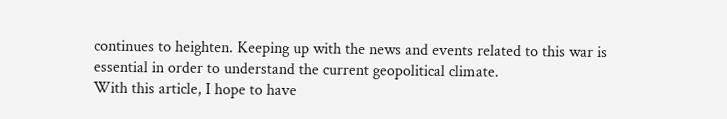continues to heighten. Keeping up with the news and events related to this war is essential in order to understand the current geopolitical climate.
With this article, I hope to have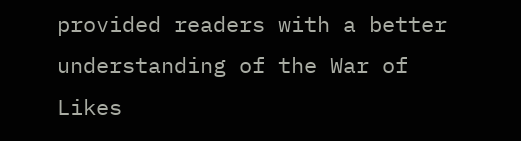provided readers with a better understanding of the War of Likes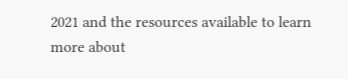2021 and the resources available to learn more about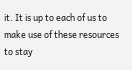it. It is up to each of us to make use of these resources to stay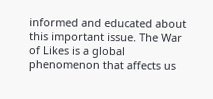informed and educated about this important issue. The War of Likes is a global phenomenon that affects us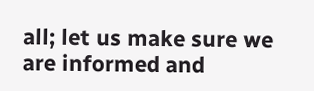all; let us make sure we are informed and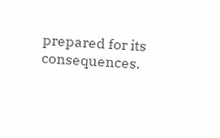prepared for its consequences.